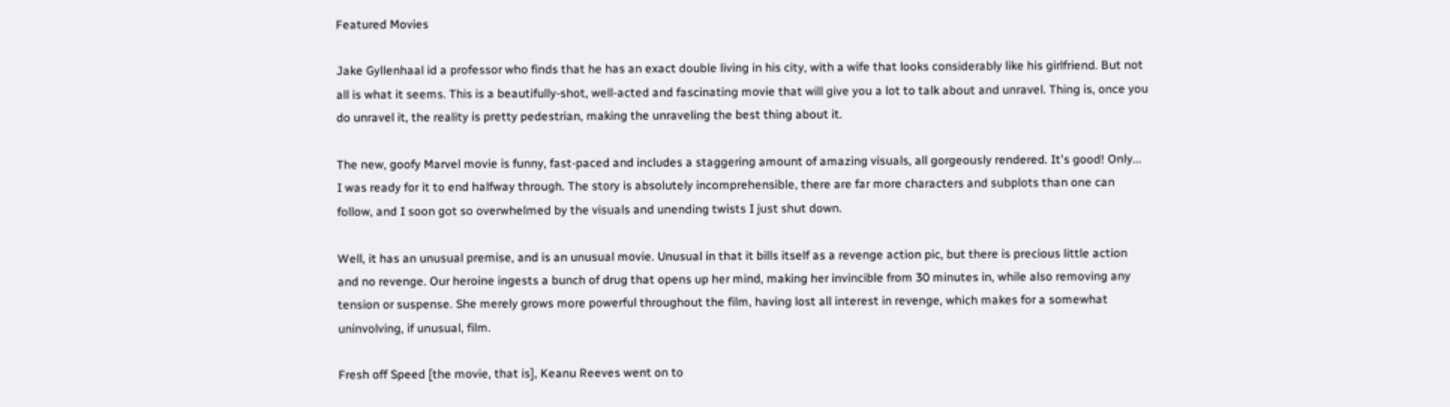Featured Movies

Jake Gyllenhaal id a professor who finds that he has an exact double living in his city, with a wife that looks considerably like his girlfriend. But not all is what it seems. This is a beautifully-shot, well-acted and fascinating movie that will give you a lot to talk about and unravel. Thing is, once you do unravel it, the reality is pretty pedestrian, making the unraveling the best thing about it.

The new, goofy Marvel movie is funny, fast-paced and includes a staggering amount of amazing visuals, all gorgeously rendered. It's good! Only... I was ready for it to end halfway through. The story is absolutely incomprehensible, there are far more characters and subplots than one can follow, and I soon got so overwhelmed by the visuals and unending twists I just shut down.

Well, it has an unusual premise, and is an unusual movie. Unusual in that it bills itself as a revenge action pic, but there is precious little action and no revenge. Our heroine ingests a bunch of drug that opens up her mind, making her invincible from 30 minutes in, while also removing any tension or suspense. She merely grows more powerful throughout the film, having lost all interest in revenge, which makes for a somewhat uninvolving, if unusual, film.

Fresh off Speed [the movie, that is], Keanu Reeves went on to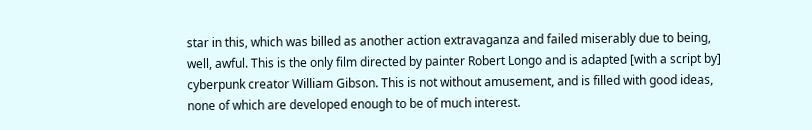star in this, which was billed as another action extravaganza and failed miserably due to being, well, awful. This is the only film directed by painter Robert Longo and is adapted [with a script by] cyberpunk creator William Gibson. This is not without amusement, and is filled with good ideas, none of which are developed enough to be of much interest.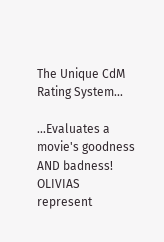The Unique CdM Rating System...

...Evaluates a movie's goodness AND badness! OLIVIAS represent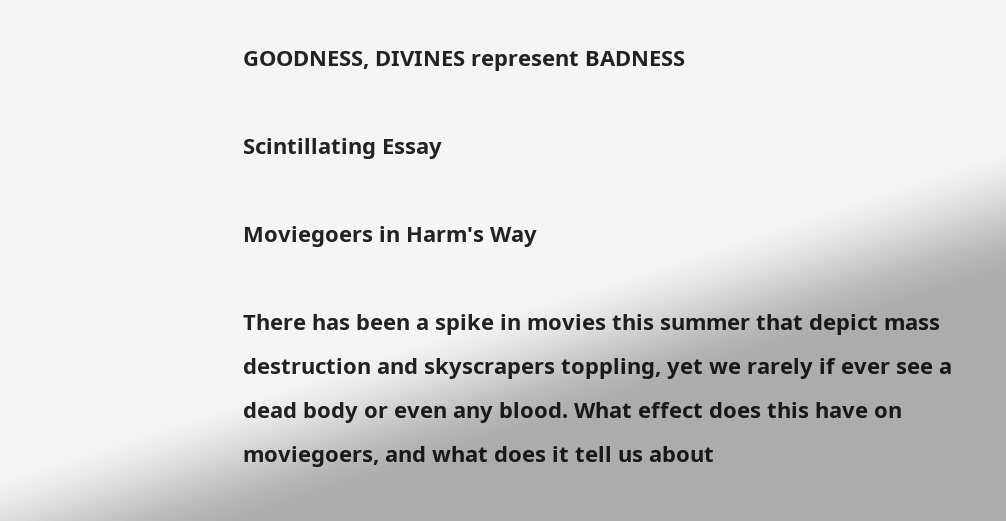GOODNESS, DIVINES represent BADNESS

Scintillating Essay

Moviegoers in Harm's Way

There has been a spike in movies this summer that depict mass destruction and skyscrapers toppling, yet we rarely if ever see a dead body or even any blood. What effect does this have on moviegoers, and what does it tell us about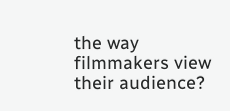the way filmmakers view their audience?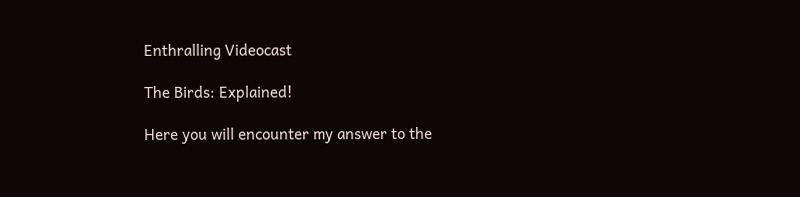Enthralling Videocast

The Birds: Explained!

Here you will encounter my answer to the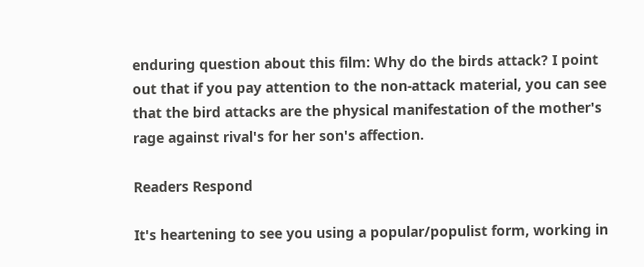enduring question about this film: Why do the birds attack? I point out that if you pay attention to the non-attack material, you can see that the bird attacks are the physical manifestation of the mother's rage against rival's for her son's affection.

Readers Respond

It's heartening to see you using a popular/populist form, working in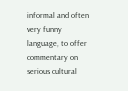informal and often very funny language, to offer commentary on serious cultural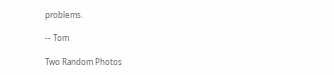problems.

-- Tom

Two Random Photos